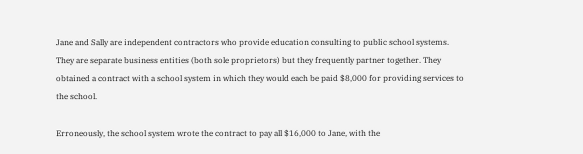Jane and Sally are independent contractors who provide education consulting to public school systems. They are separate business entities (both sole proprietors) but they frequently partner together. They obtained a contract with a school system in which they would each be paid $8,000 for providing services to the school.

Erroneously, the school system wrote the contract to pay all $16,000 to Jane, with the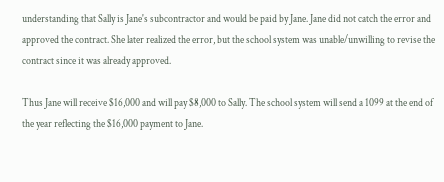understanding that Sally is Jane's subcontractor and would be paid by Jane. Jane did not catch the error and approved the contract. She later realized the error, but the school system was unable/unwilling to revise the contract since it was already approved.

Thus Jane will receive $16,000 and will pay $8,000 to Sally. The school system will send a 1099 at the end of the year reflecting the $16,000 payment to Jane.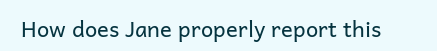How does Jane properly report this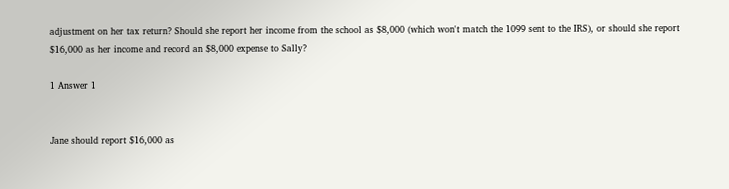adjustment on her tax return? Should she report her income from the school as $8,000 (which won't match the 1099 sent to the IRS), or should she report $16,000 as her income and record an $8,000 expense to Sally?

1 Answer 1


Jane should report $16,000 as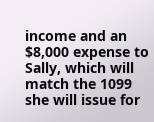income and an $8,000 expense to Sally, which will match the 1099 she will issue for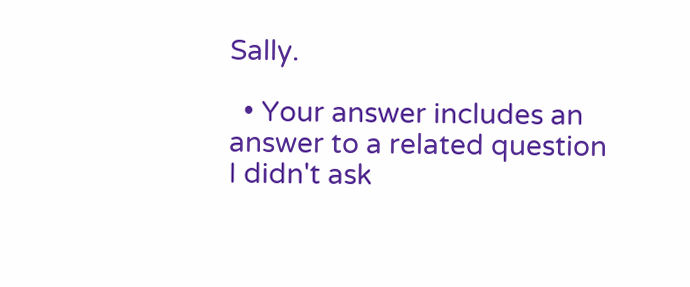Sally.

  • Your answer includes an answer to a related question I didn't ask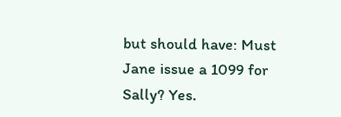but should have: Must Jane issue a 1099 for Sally? Yes.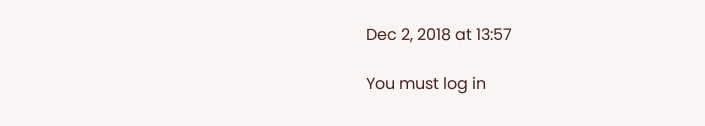Dec 2, 2018 at 13:57

You must log in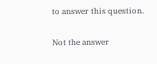to answer this question.

Not the answer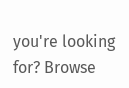you're looking for? Browse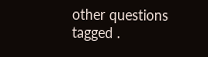other questions tagged .